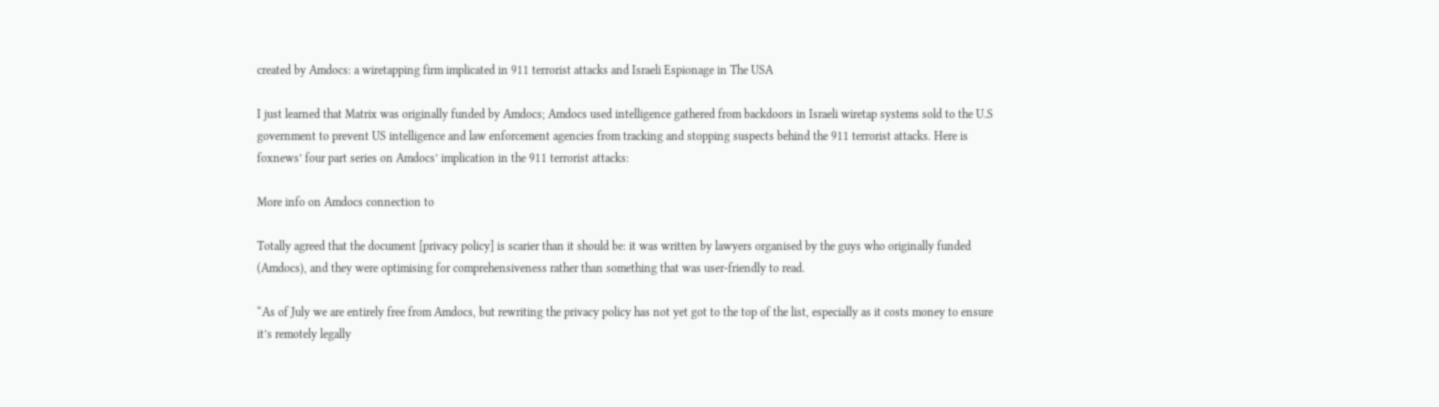created by Amdocs: a wiretapping firm implicated in 911 terrorist attacks and Israeli Espionage in The USA

I just learned that Matrix was originally funded by Amdocs; Amdocs used intelligence gathered from backdoors in Israeli wiretap systems sold to the U.S government to prevent US intelligence and law enforcement agencies from tracking and stopping suspects behind the 911 terrorist attacks. Here is foxnews’ four part series on Amdocs’ implication in the 911 terrorist attacks:

More info on Amdocs connection to

Totally agreed that the document [privacy policy] is scarier than it should be: it was written by lawyers organised by the guys who originally funded (Amdocs), and they were optimising for comprehensiveness rather than something that was user-friendly to read.

“As of July we are entirely free from Amdocs, but rewriting the privacy policy has not yet got to the top of the list, especially as it costs money to ensure it’s remotely legally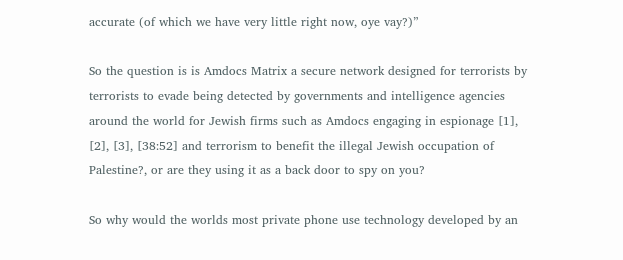accurate (of which we have very little right now, oye vay?)”

So the question is is Amdocs Matrix a secure network designed for terrorists by terrorists to evade being detected by governments and intelligence agencies around the world for Jewish firms such as Amdocs engaging in espionage [1], [2], [3], [38:52] and terrorism to benefit the illegal Jewish occupation of Palestine?, or are they using it as a back door to spy on you?

So why would the worlds most private phone use technology developed by an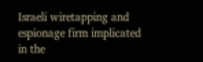Israeli wiretapping and espionage firm implicated in the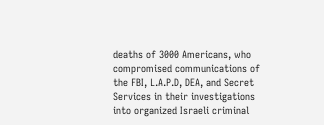deaths of 3000 Americans, who compromised communications of the FBI, L.A.P.D, DEA, and Secret Services in their investigations into organized Israeli criminal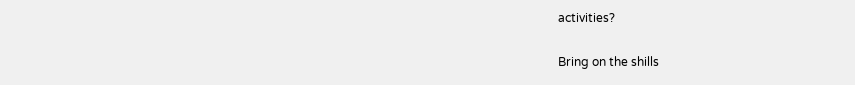activities?

Bring on the shills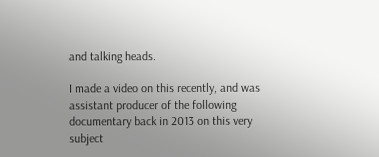and talking heads.

I made a video on this recently, and was assistant producer of the following documentary back in 2013 on this very subject